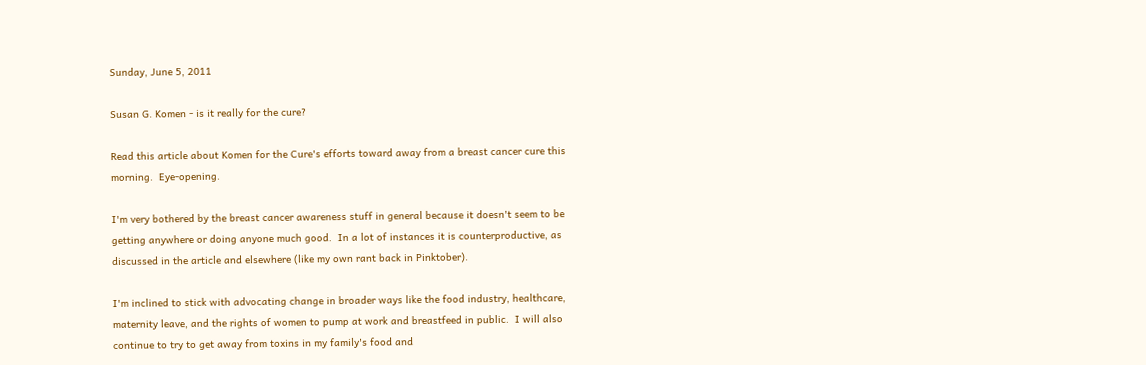Sunday, June 5, 2011

Susan G. Komen - is it really for the cure?

Read this article about Komen for the Cure's efforts toward away from a breast cancer cure this morning.  Eye-opening.

I'm very bothered by the breast cancer awareness stuff in general because it doesn't seem to be getting anywhere or doing anyone much good.  In a lot of instances it is counterproductive, as discussed in the article and elsewhere (like my own rant back in Pinktober).

I'm inclined to stick with advocating change in broader ways like the food industry, healthcare, maternity leave, and the rights of women to pump at work and breastfeed in public.  I will also continue to try to get away from toxins in my family's food and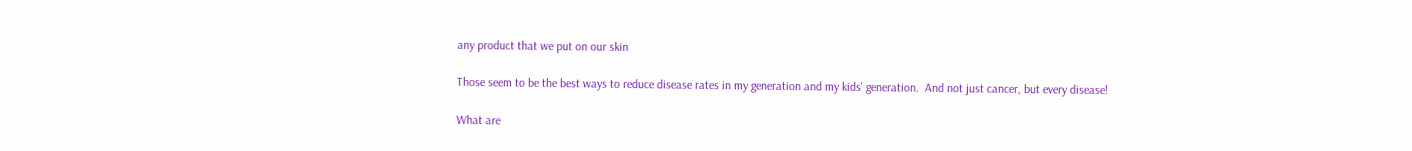any product that we put on our skin

Those seem to be the best ways to reduce disease rates in my generation and my kids' generation.  And not just cancer, but every disease!

What are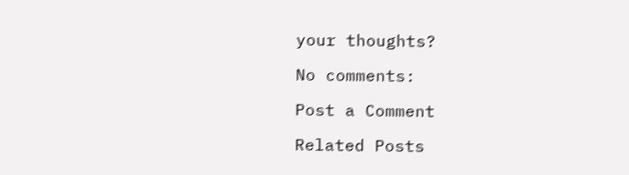your thoughts?

No comments:

Post a Comment

Related Posts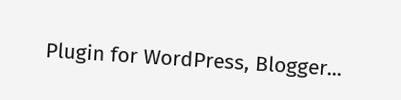Plugin for WordPress, Blogger...